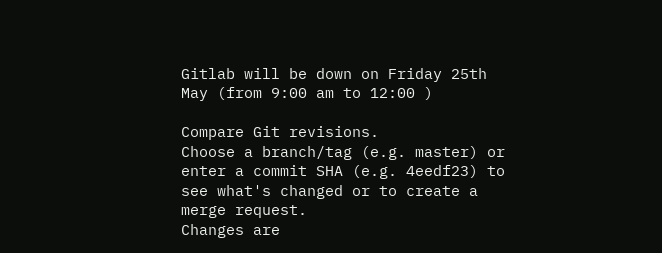Gitlab will be down on Friday 25th May (from 9:00 am to 12:00 )

Compare Git revisions.
Choose a branch/tag (e.g. master) or enter a commit SHA (e.g. 4eedf23) to see what's changed or to create a merge request.
Changes are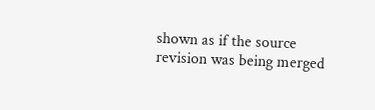shown as if the source revision was being merged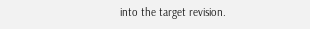into the target revision.